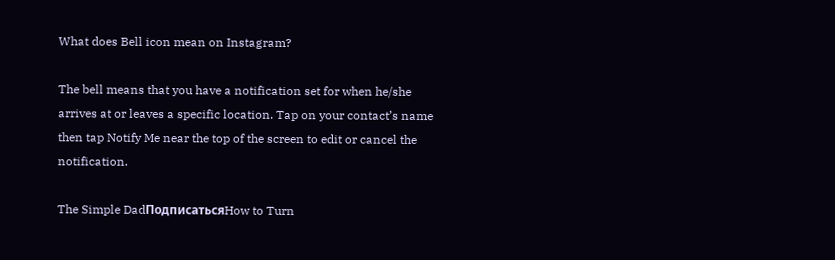What does Bell icon mean on Instagram?

The bell means that you have a notification set for when he/she arrives at or leaves a specific location. Tap on your contact’s name then tap Notify Me near the top of the screen to edit or cancel the notification.

The Simple DadПодписатьсяHow to Turn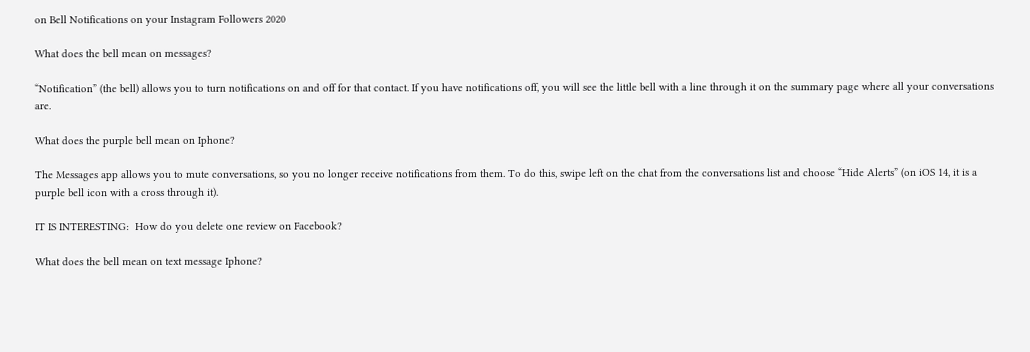on Bell Notifications on your Instagram Followers 2020

What does the bell mean on messages?

“Notification” (the bell) allows you to turn notifications on and off for that contact. If you have notifications off, you will see the little bell with a line through it on the summary page where all your conversations are.

What does the purple bell mean on Iphone?

The Messages app allows you to mute conversations, so you no longer receive notifications from them. To do this, swipe left on the chat from the conversations list and choose “Hide Alerts” (on iOS 14, it is a purple bell icon with a cross through it).

IT IS INTERESTING:  How do you delete one review on Facebook?

What does the bell mean on text message Iphone?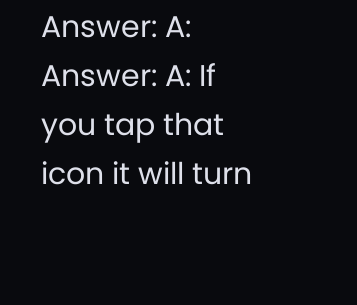Answer: A: Answer: A: If you tap that icon it will turn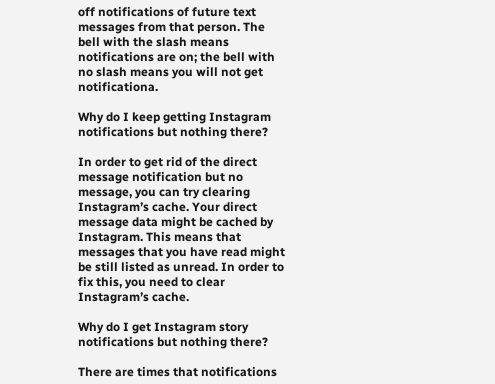off notifications of future text messages from that person. The bell with the slash means notifications are on; the bell with no slash means you will not get notificationa.

Why do I keep getting Instagram notifications but nothing there?

In order to get rid of the direct message notification but no message, you can try clearing Instagram’s cache. Your direct message data might be cached by Instagram. This means that messages that you have read might be still listed as unread. In order to fix this, you need to clear Instagram’s cache.

Why do I get Instagram story notifications but nothing there?

There are times that notifications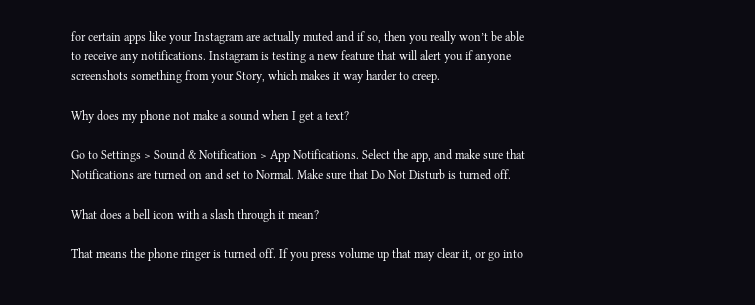for certain apps like your Instagram are actually muted and if so, then you really won’t be able to receive any notifications. Instagram is testing a new feature that will alert you if anyone screenshots something from your Story, which makes it way harder to creep.

Why does my phone not make a sound when I get a text?

Go to Settings > Sound & Notification > App Notifications. Select the app, and make sure that Notifications are turned on and set to Normal. Make sure that Do Not Disturb is turned off.

What does a bell icon with a slash through it mean?

That means the phone ringer is turned off. If you press volume up that may clear it, or go into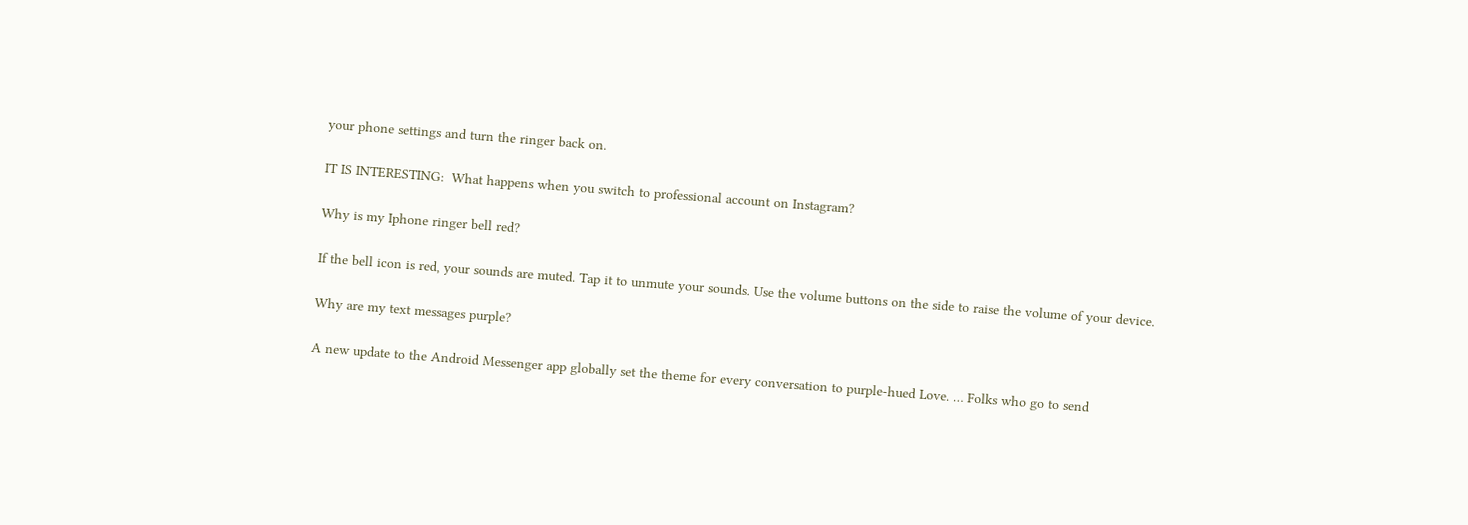your phone settings and turn the ringer back on.

IT IS INTERESTING:  What happens when you switch to professional account on Instagram?

Why is my Iphone ringer bell red?

If the bell icon is red, your sounds are muted. Tap it to unmute your sounds. Use the volume buttons on the side to raise the volume of your device.

Why are my text messages purple?

A new update to the Android Messenger app globally set the theme for every conversation to purple-hued Love. … Folks who go to send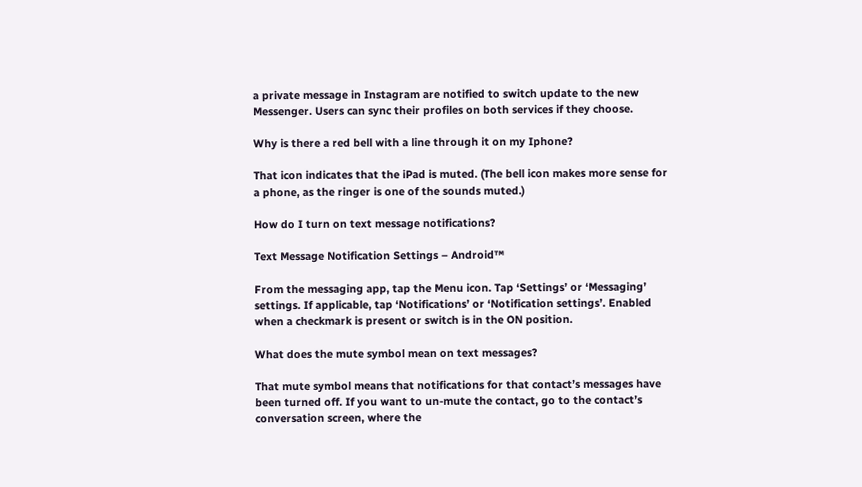a private message in Instagram are notified to switch update to the new Messenger. Users can sync their profiles on both services if they choose.

Why is there a red bell with a line through it on my Iphone?

That icon indicates that the iPad is muted. (The bell icon makes more sense for a phone, as the ringer is one of the sounds muted.)

How do I turn on text message notifications?

Text Message Notification Settings – Android™

From the messaging app, tap the Menu icon. Tap ‘Settings’ or ‘Messaging’ settings. If applicable, tap ‘Notifications’ or ‘Notification settings’. Enabled when a checkmark is present or switch is in the ON position.

What does the mute symbol mean on text messages?

That mute symbol means that notifications for that contact’s messages have been turned off. If you want to un-mute the contact, go to the contact’s conversation screen, where the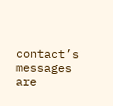contact’s messages are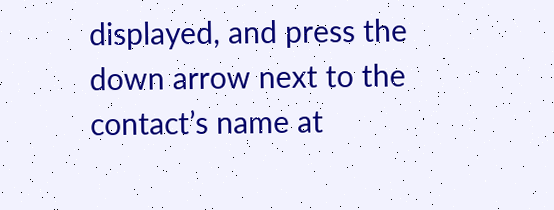displayed, and press the down arrow next to the contact’s name at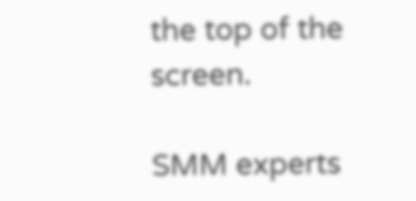the top of the screen.

SMM experts